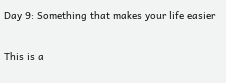Day 9: Something that makes your life easier

This is a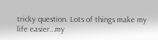tricky question. Lots of things make my life easier…my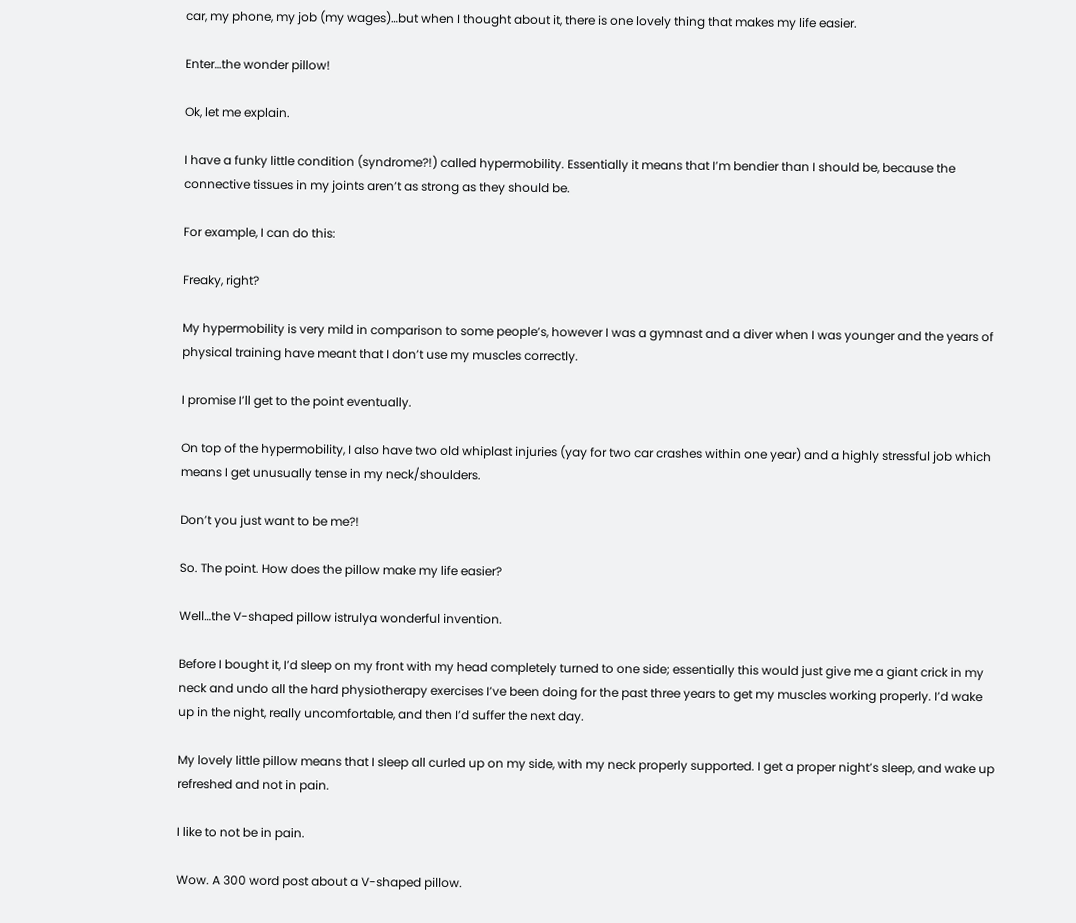car, my phone, my job (my wages)…but when I thought about it, there is one lovely thing that makes my life easier.

Enter…the wonder pillow!

Ok, let me explain.

I have a funky little condition (syndrome?!) called hypermobility. Essentially it means that I’m bendier than I should be, because the connective tissues in my joints aren’t as strong as they should be.

For example, I can do this:

Freaky, right?

My hypermobility is very mild in comparison to some people’s, however I was a gymnast and a diver when I was younger and the years of physical training have meant that I don’t use my muscles correctly.

I promise I’ll get to the point eventually.

On top of the hypermobility, I also have two old whiplast injuries (yay for two car crashes within one year) and a highly stressful job which means I get unusually tense in my neck/shoulders.

Don’t you just want to be me?!

So. The point. How does the pillow make my life easier?

Well…the V-shaped pillow istrulya wonderful invention.

Before I bought it, I’d sleep on my front with my head completely turned to one side; essentially this would just give me a giant crick in my neck and undo all the hard physiotherapy exercises I’ve been doing for the past three years to get my muscles working properly. I’d wake up in the night, really uncomfortable, and then I’d suffer the next day.

My lovely little pillow means that I sleep all curled up on my side, with my neck properly supported. I get a proper night’s sleep, and wake up refreshed and not in pain.

I like to not be in pain.

Wow. A 300 word post about a V-shaped pillow.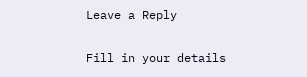Leave a Reply

Fill in your details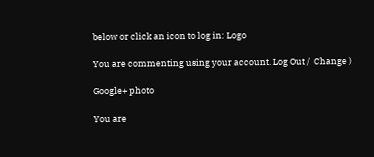below or click an icon to log in: Logo

You are commenting using your account. Log Out /  Change )

Google+ photo

You are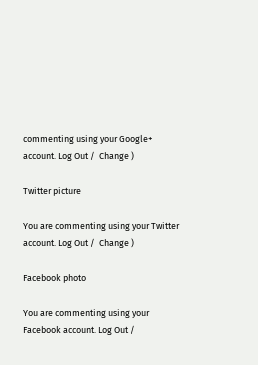commenting using your Google+ account. Log Out /  Change )

Twitter picture

You are commenting using your Twitter account. Log Out /  Change )

Facebook photo

You are commenting using your Facebook account. Log Out /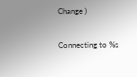Change )

Connecting to %s